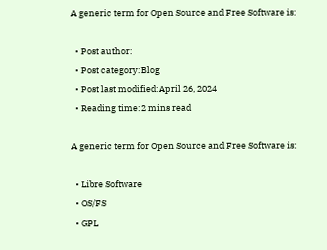A generic term for Open Source and Free Software is:

  • Post author:
  • Post category:Blog
  • Post last modified:April 26, 2024
  • Reading time:2 mins read

A generic term for Open Source and Free Software is:

  • Libre Software
  • OS/FS
  • GPL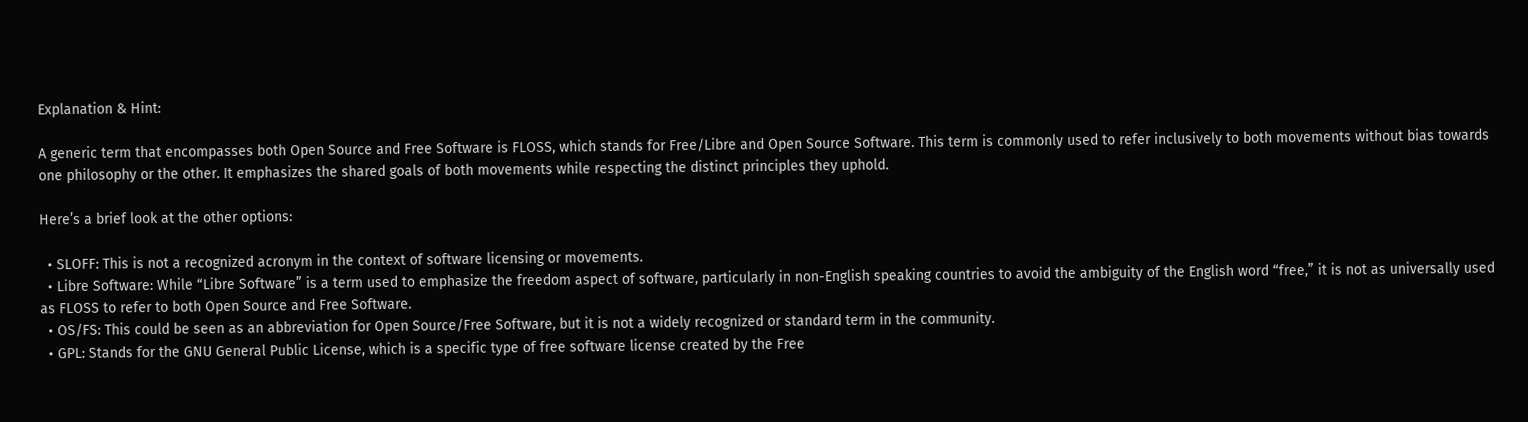Explanation & Hint:

A generic term that encompasses both Open Source and Free Software is FLOSS, which stands for Free/Libre and Open Source Software. This term is commonly used to refer inclusively to both movements without bias towards one philosophy or the other. It emphasizes the shared goals of both movements while respecting the distinct principles they uphold.

Here’s a brief look at the other options:

  • SLOFF: This is not a recognized acronym in the context of software licensing or movements.
  • Libre Software: While “Libre Software” is a term used to emphasize the freedom aspect of software, particularly in non-English speaking countries to avoid the ambiguity of the English word “free,” it is not as universally used as FLOSS to refer to both Open Source and Free Software.
  • OS/FS: This could be seen as an abbreviation for Open Source/Free Software, but it is not a widely recognized or standard term in the community.
  • GPL: Stands for the GNU General Public License, which is a specific type of free software license created by the Free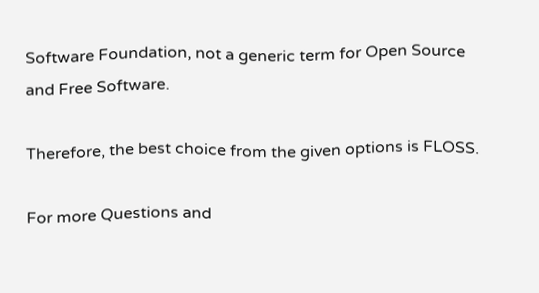Software Foundation, not a generic term for Open Source and Free Software.

Therefore, the best choice from the given options is FLOSS.

For more Questions and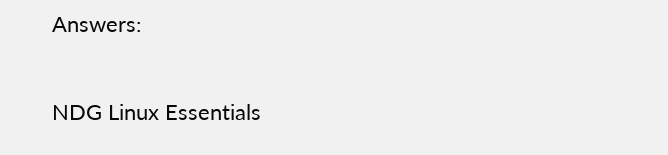Answers:

NDG Linux Essentials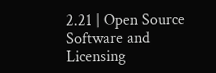2.21 | Open Source Software and Licensing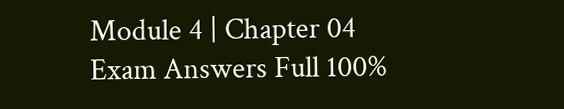Module 4 | Chapter 04 Exam Answers Full 100%